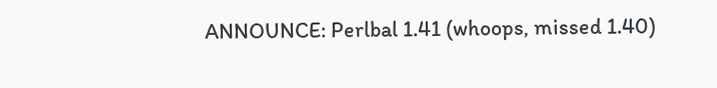ANNOUNCE: Perlbal 1.41 (whoops, missed 1.40)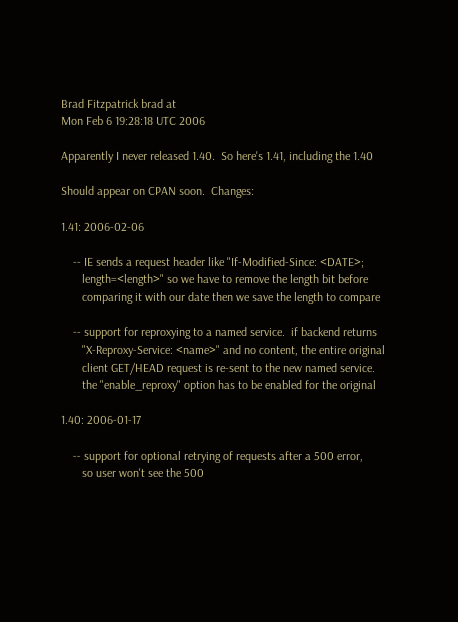Brad Fitzpatrick brad at
Mon Feb 6 19:28:18 UTC 2006

Apparently I never released 1.40.  So here's 1.41, including the 1.40

Should appear on CPAN soon.  Changes:

1.41: 2006-02-06

    -- IE sends a request header like "If-Modified-Since: <DATE>;
       length=<length>" so we have to remove the length bit before
       comparing it with our date then we save the length to compare

    -- support for reproxying to a named service.  if backend returns
       "X-Reproxy-Service: <name>" and no content, the entire original
       client GET/HEAD request is re-sent to the new named service.
       the "enable_reproxy" option has to be enabled for the original

1.40: 2006-01-17

    -- support for optional retrying of requests after a 500 error,
       so user won't see the 500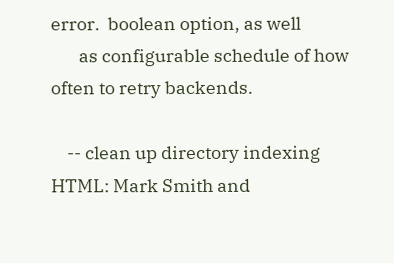error.  boolean option, as well
       as configurable schedule of how often to retry backends.

    -- clean up directory indexing HTML: Mark Smith and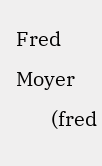Fred Moyer
       (fred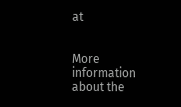at


More information about the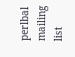perlbal mailing list